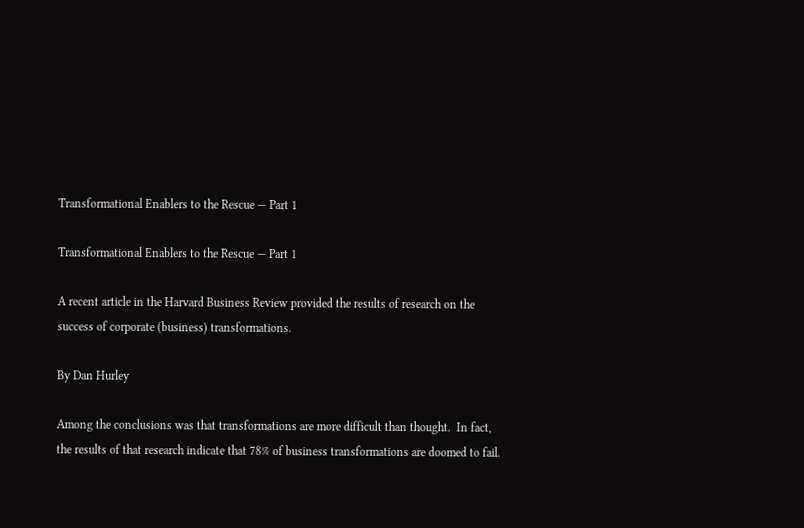Transformational Enablers to the Rescue — Part 1

Transformational Enablers to the Rescue — Part 1

A recent article in the Harvard Business Review provided the results of research on the success of corporate (business) transformations.

By Dan Hurley

Among the conclusions was that transformations are more difficult than thought.  In fact, the results of that research indicate that 78% of business transformations are doomed to fail.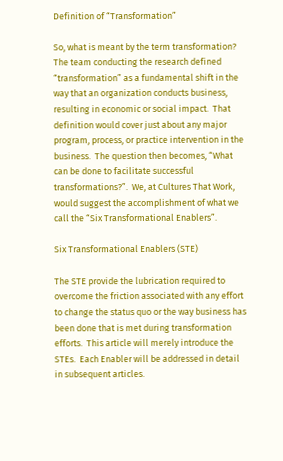Definition of “Transformation”

So, what is meant by the term transformation?  The team conducting the research defined “transformation” as a fundamental shift in the way that an organization conducts business, resulting in economic or social impact.  That definition would cover just about any major program, process, or practice intervention in the business.  The question then becomes, “What can be done to facilitate successful transformations?”.  We, at Cultures That Work, would suggest the accomplishment of what we call the “Six Transformational Enablers”.

Six Transformational Enablers (STE)

The STE provide the lubrication required to overcome the friction associated with any effort to change the status quo or the way business has been done that is met during transformation efforts.  This article will merely introduce the STEs.  Each Enabler will be addressed in detail in subsequent articles.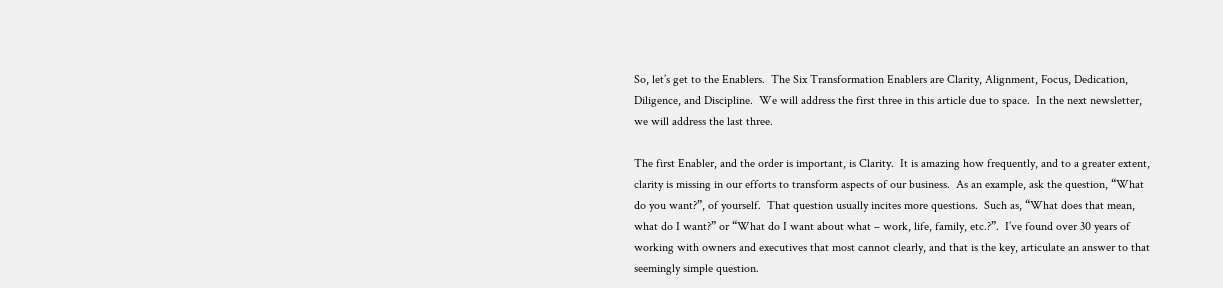So, let’s get to the Enablers.  The Six Transformation Enablers are Clarity, Alignment, Focus, Dedication, Diligence, and Discipline.  We will address the first three in this article due to space.  In the next newsletter, we will address the last three.

The first Enabler, and the order is important, is Clarity.  It is amazing how frequently, and to a greater extent, clarity is missing in our efforts to transform aspects of our business.  As an example, ask the question, “What do you want?”, of yourself.  That question usually incites more questions.  Such as, “What does that mean, what do I want?” or “What do I want about what – work, life, family, etc.?”.  I’ve found over 30 years of working with owners and executives that most cannot clearly, and that is the key, articulate an answer to that seemingly simple question.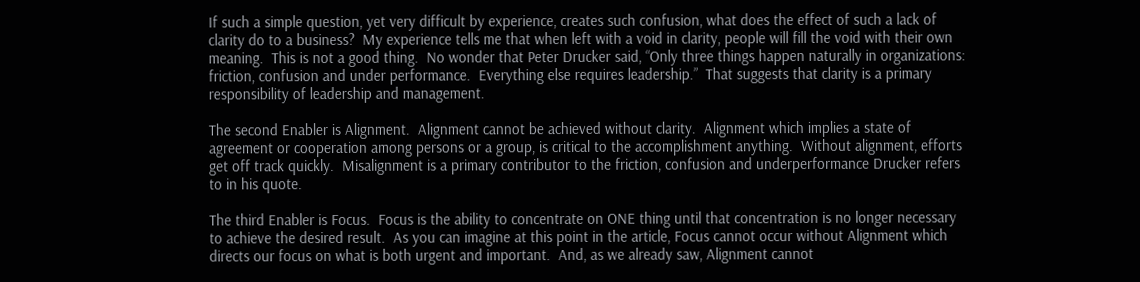If such a simple question, yet very difficult by experience, creates such confusion, what does the effect of such a lack of clarity do to a business?  My experience tells me that when left with a void in clarity, people will fill the void with their own meaning.  This is not a good thing.  No wonder that Peter Drucker said, “Only three things happen naturally in organizations: friction, confusion and under performance.  Everything else requires leadership.”  That suggests that clarity is a primary responsibility of leadership and management.

The second Enabler is Alignment.  Alignment cannot be achieved without clarity.  Alignment which implies a state of agreement or cooperation among persons or a group, is critical to the accomplishment anything.  Without alignment, efforts get off track quickly.  Misalignment is a primary contributor to the friction, confusion and underperformance Drucker refers to in his quote.

The third Enabler is Focus.  Focus is the ability to concentrate on ONE thing until that concentration is no longer necessary to achieve the desired result.  As you can imagine at this point in the article, Focus cannot occur without Alignment which directs our focus on what is both urgent and important.  And, as we already saw, Alignment cannot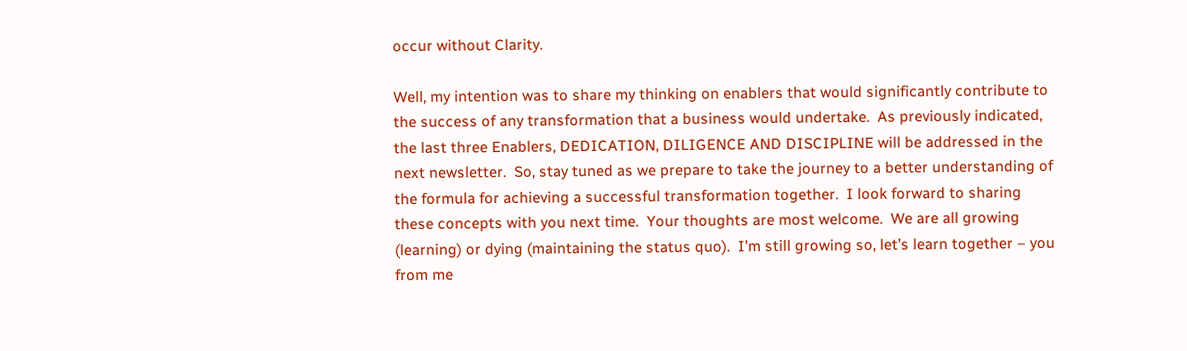occur without Clarity.

Well, my intention was to share my thinking on enablers that would significantly contribute to the success of any transformation that a business would undertake.  As previously indicated, the last three Enablers, DEDICATION, DILIGENCE AND DISCIPLINE will be addressed in the next newsletter.  So, stay tuned as we prepare to take the journey to a better understanding of the formula for achieving a successful transformation together.  I look forward to sharing these concepts with you next time.  Your thoughts are most welcome.  We are all growing (learning) or dying (maintaining the status quo).  I’m still growing so, let’s learn together – you from me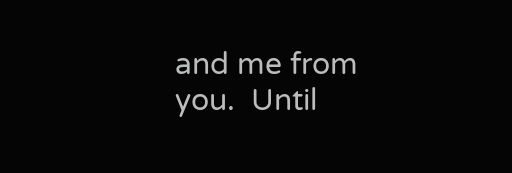and me from you.  Until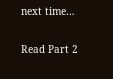next time…

Read Part 2